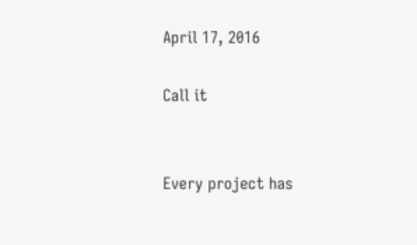April 17, 2016

Call it


Every project has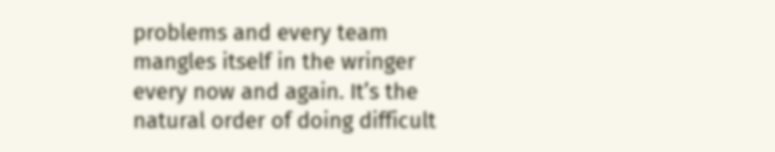problems and every team mangles itself in the wringer every now and again. It’s the natural order of doing difficult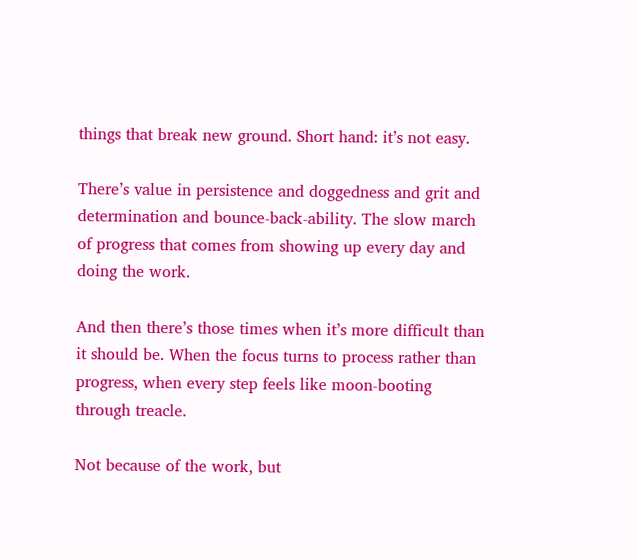things that break new ground. Short hand: it’s not easy.

There’s value in persistence and doggedness and grit and determination and bounce-back-ability. The slow march of progress that comes from showing up every day and doing the work.

And then there’s those times when it’s more difficult than it should be. When the focus turns to process rather than progress, when every step feels like moon-booting through treacle.

Not because of the work, but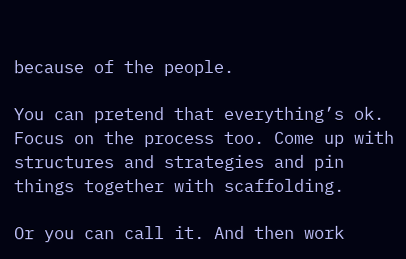because of the people.

You can pretend that everything’s ok. Focus on the process too. Come up with structures and strategies and pin things together with scaffolding.

Or you can call it. And then work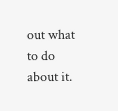out what to do about it.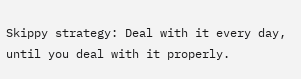Skippy strategy: Deal with it every day, until you deal with it properly.